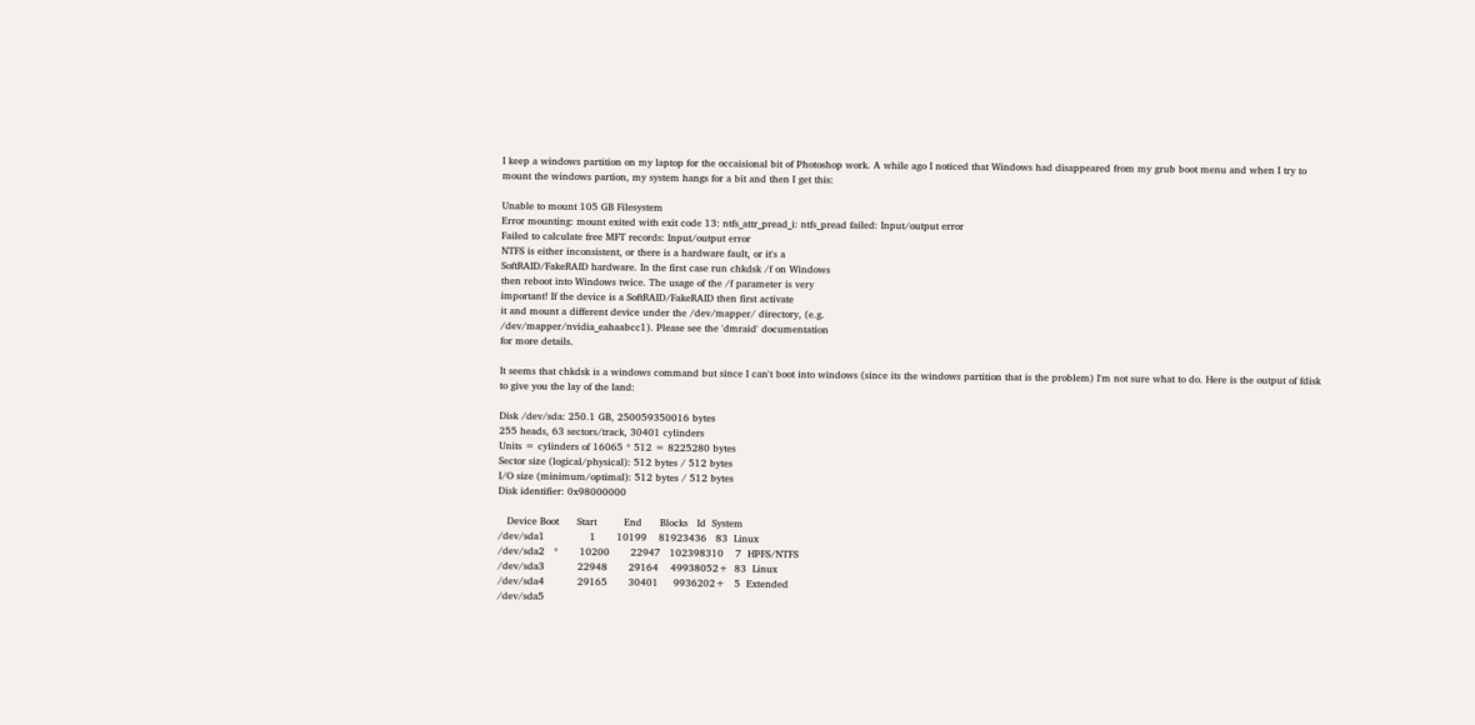I keep a windows partition on my laptop for the occaisional bit of Photoshop work. A while ago I noticed that Windows had disappeared from my grub boot menu and when I try to mount the windows partion, my system hangs for a bit and then I get this:

Unable to mount 105 GB Filesystem
Error mounting: mount exited with exit code 13: ntfs_attr_pread_i: ntfs_pread failed: Input/output error
Failed to calculate free MFT records: Input/output error
NTFS is either inconsistent, or there is a hardware fault, or it's a
SoftRAID/FakeRAID hardware. In the first case run chkdsk /f on Windows
then reboot into Windows twice. The usage of the /f parameter is very
important! If the device is a SoftRAID/FakeRAID then first activate
it and mount a different device under the /dev/mapper/ directory, (e.g.
/dev/mapper/nvidia_eahaabcc1). Please see the 'dmraid' documentation
for more details.

It seems that chkdsk is a windows command but since I can't boot into windows (since its the windows partition that is the problem) I'm not sure what to do. Here is the output of fdisk to give you the lay of the land:

Disk /dev/sda: 250.1 GB, 250059350016 bytes
255 heads, 63 sectors/track, 30401 cylinders
Units = cylinders of 16065 * 512 = 8225280 bytes
Sector size (logical/physical): 512 bytes / 512 bytes
I/O size (minimum/optimal): 512 bytes / 512 bytes
Disk identifier: 0x98000000

   Device Boot      Start         End      Blocks   Id  System
/dev/sda1               1       10199    81923436   83  Linux
/dev/sda2   *       10200       22947   102398310    7  HPFS/NTFS
/dev/sda3           22948       29164    49938052+  83  Linux
/dev/sda4           29165       30401     9936202+   5  Extended
/dev/sda5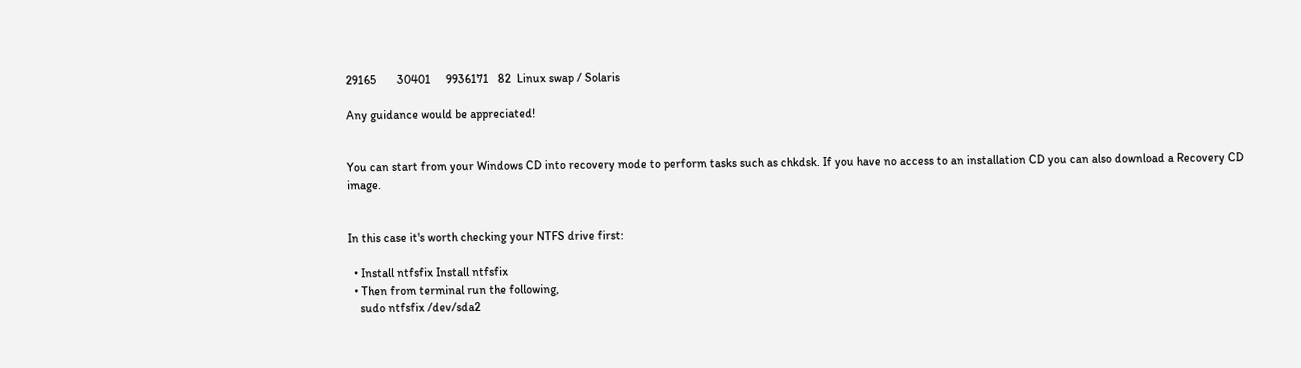29165       30401     9936171   82  Linux swap / Solaris

Any guidance would be appreciated!


You can start from your Windows CD into recovery mode to perform tasks such as chkdsk. If you have no access to an installation CD you can also download a Recovery CD image.


In this case it's worth checking your NTFS drive first:

  • Install ntfsfix Install ntfsfix
  • Then from terminal run the following,
    sudo ntfsfix /dev/sda2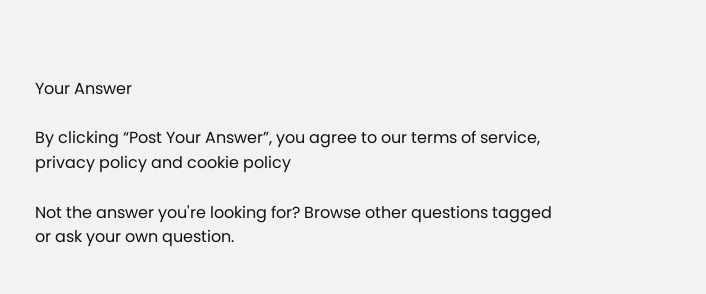Your Answer

By clicking “Post Your Answer”, you agree to our terms of service, privacy policy and cookie policy

Not the answer you're looking for? Browse other questions tagged or ask your own question.